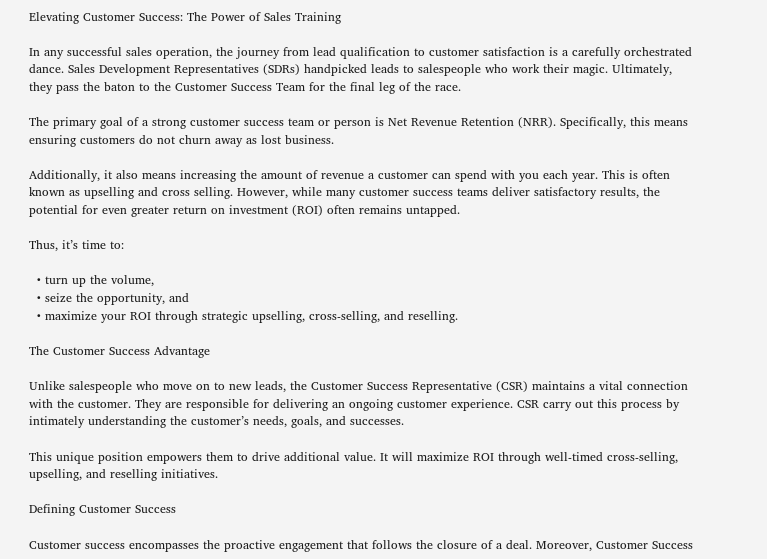Elevating Customer Success: The Power of Sales Training

In any successful sales operation, the journey from lead qualification to customer satisfaction is a carefully orchestrated dance. Sales Development Representatives (SDRs) handpicked leads to salespeople who work their magic. Ultimately, they pass the baton to the Customer Success Team for the final leg of the race.

The primary goal of a strong customer success team or person is Net Revenue Retention (NRR). Specifically, this means ensuring customers do not churn away as lost business.

Additionally, it also means increasing the amount of revenue a customer can spend with you each year. This is often known as upselling and cross selling. However, while many customer success teams deliver satisfactory results, the potential for even greater return on investment (ROI) often remains untapped.

Thus, it’s time to:

  • turn up the volume,
  • seize the opportunity, and
  • maximize your ROI through strategic upselling, cross-selling, and reselling.

The Customer Success Advantage

Unlike salespeople who move on to new leads, the Customer Success Representative (CSR) maintains a vital connection with the customer. They are responsible for delivering an ongoing customer experience. CSR carry out this process by intimately understanding the customer’s needs, goals, and successes.

This unique position empowers them to drive additional value. It will maximize ROI through well-timed cross-selling, upselling, and reselling initiatives.

Defining Customer Success

Customer success encompasses the proactive engagement that follows the closure of a deal. Moreover, Customer Success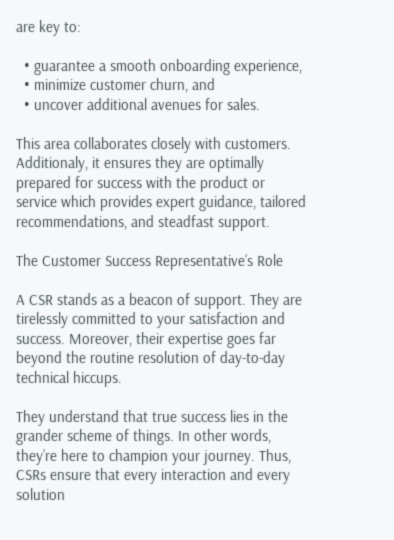are key to:

  • guarantee a smooth onboarding experience,
  • minimize customer churn, and
  • uncover additional avenues for sales.

This area collaborates closely with customers. Additionaly, it ensures they are optimally prepared for success with the product or service which provides expert guidance, tailored recommendations, and steadfast support.

The Customer Success Representative’s Role

A CSR stands as a beacon of support. They are tirelessly committed to your satisfaction and success. Moreover, their expertise goes far beyond the routine resolution of day-to-day technical hiccups.

They understand that true success lies in the grander scheme of things. In other words, they’re here to champion your journey. Thus, CSRs ensure that every interaction and every solution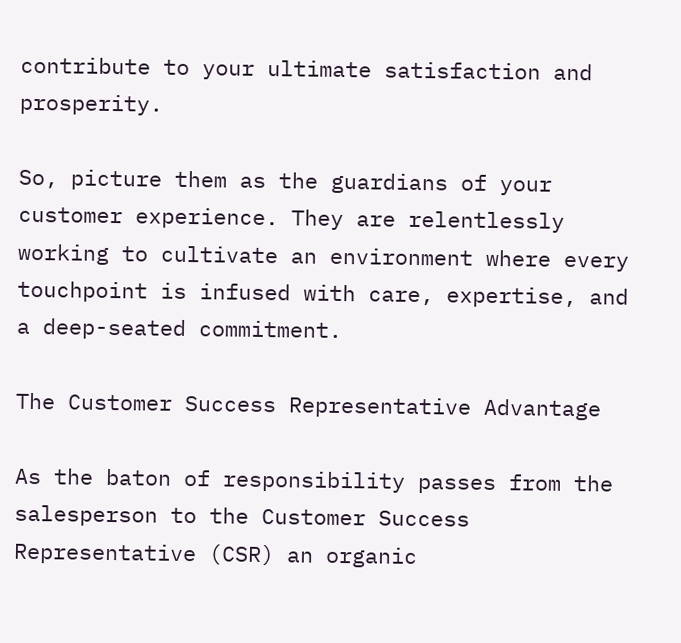contribute to your ultimate satisfaction and prosperity.

So, picture them as the guardians of your customer experience. They are relentlessly working to cultivate an environment where every touchpoint is infused with care, expertise, and a deep-seated commitment.

The Customer Success Representative Advantage

As the baton of responsibility passes from the salesperson to the Customer Success Representative (CSR) an organic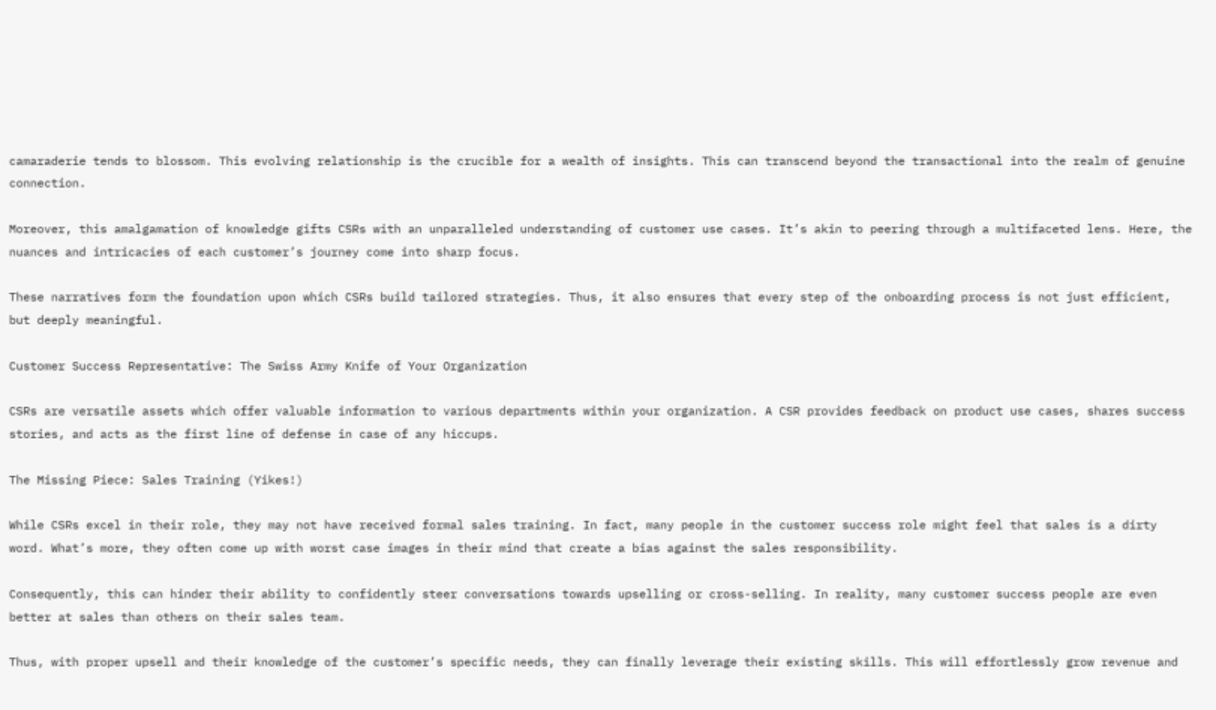camaraderie tends to blossom. This evolving relationship is the crucible for a wealth of insights. This can transcend beyond the transactional into the realm of genuine connection.

Moreover, this amalgamation of knowledge gifts CSRs with an unparalleled understanding of customer use cases. It’s akin to peering through a multifaceted lens. Here, the nuances and intricacies of each customer’s journey come into sharp focus.

These narratives form the foundation upon which CSRs build tailored strategies. Thus, it also ensures that every step of the onboarding process is not just efficient, but deeply meaningful.

Customer Success Representative: The Swiss Army Knife of Your Organization

CSRs are versatile assets which offer valuable information to various departments within your organization. A CSR provides feedback on product use cases, shares success stories, and acts as the first line of defense in case of any hiccups.

The Missing Piece: Sales Training (Yikes!)

While CSRs excel in their role, they may not have received formal sales training. In fact, many people in the customer success role might feel that sales is a dirty word. What’s more, they often come up with worst case images in their mind that create a bias against the sales responsibility.

Consequently, this can hinder their ability to confidently steer conversations towards upselling or cross-selling. In reality, many customer success people are even better at sales than others on their sales team.

Thus, with proper upsell and their knowledge of the customer’s specific needs, they can finally leverage their existing skills. This will effortlessly grow revenue and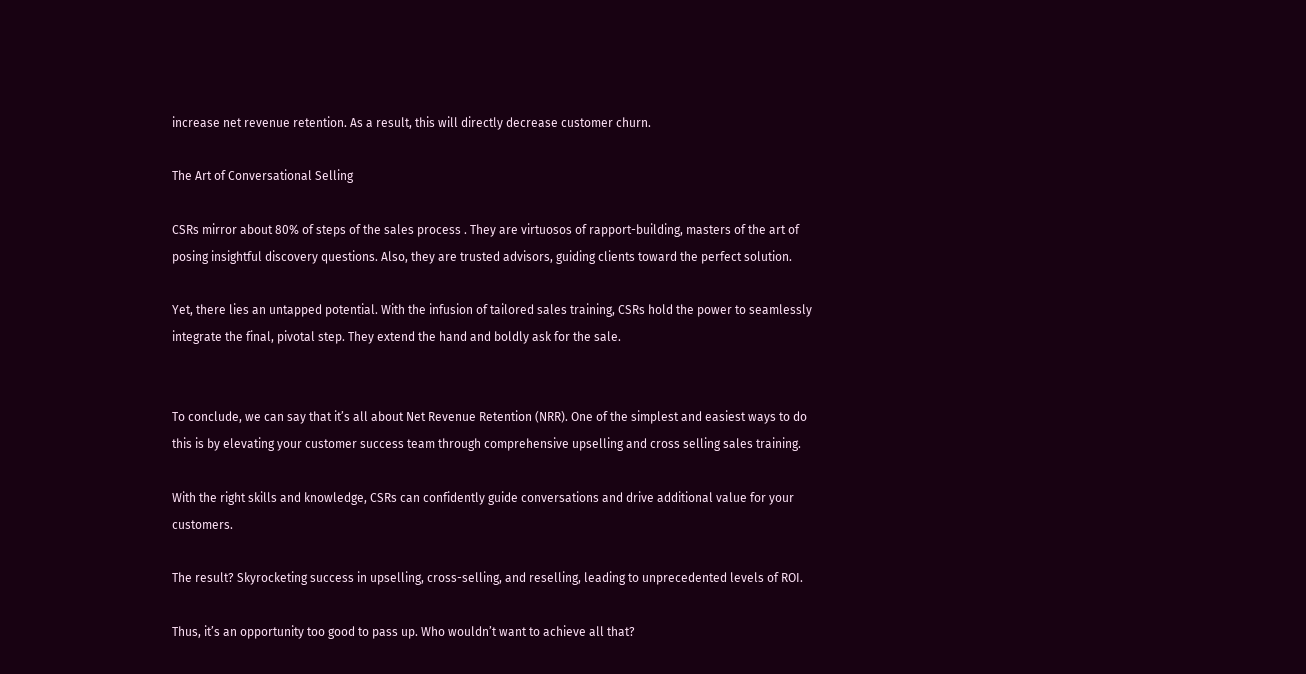increase net revenue retention. As a result, this will directly decrease customer churn.

The Art of Conversational Selling

CSRs mirror about 80% of steps of the sales process . They are virtuosos of rapport-building, masters of the art of posing insightful discovery questions. Also, they are trusted advisors, guiding clients toward the perfect solution.

Yet, there lies an untapped potential. With the infusion of tailored sales training, CSRs hold the power to seamlessly integrate the final, pivotal step. They extend the hand and boldly ask for the sale.


To conclude, we can say that it’s all about Net Revenue Retention (NRR). One of the simplest and easiest ways to do this is by elevating your customer success team through comprehensive upselling and cross selling sales training.

With the right skills and knowledge, CSRs can confidently guide conversations and drive additional value for your customers.

The result? Skyrocketing success in upselling, cross-selling, and reselling, leading to unprecedented levels of ROI.

Thus, it’s an opportunity too good to pass up. Who wouldn’t want to achieve all that?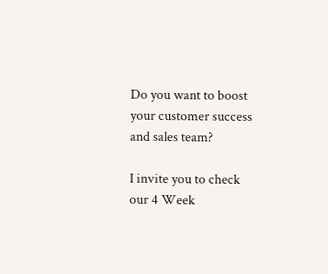Do you want to boost your customer success and sales team?

I invite you to check our 4 Week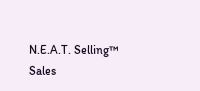N.E.A.T. Selling™ Sales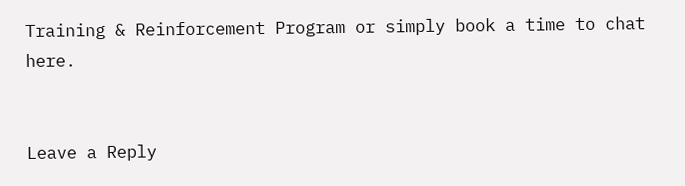Training & Reinforcement Program or simply book a time to chat here.


Leave a Reply